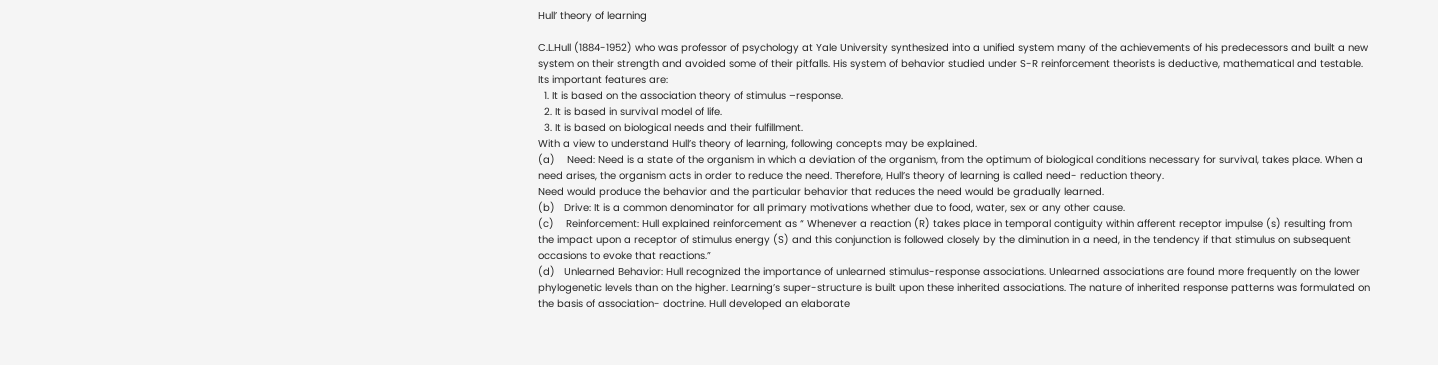Hull’ theory of learning

C.L.Hull (1884-1952) who was professor of psychology at Yale University synthesized into a unified system many of the achievements of his predecessors and built a new system on their strength and avoided some of their pitfalls. His system of behavior studied under S-R reinforcement theorists is deductive, mathematical and testable. Its important features are:
  1. It is based on the association theory of stimulus –response.
  2. It is based in survival model of life.
  3. It is based on biological needs and their fulfillment.
With a view to understand Hull’s theory of learning, following concepts may be explained.
(a)    Need: Need is a state of the organism in which a deviation of the organism, from the optimum of biological conditions necessary for survival, takes place. When a need arises, the organism acts in order to reduce the need. Therefore, Hull’s theory of learning is called need- reduction theory.
Need would produce the behavior and the particular behavior that reduces the need would be gradually learned.
(b)   Drive: It is a common denominator for all primary motivations whether due to food, water, sex or any other cause.
(c)    Reinforcement: Hull explained reinforcement as “ Whenever a reaction (R) takes place in temporal contiguity within afferent receptor impulse (s) resulting from the impact upon a receptor of stimulus energy (S) and this conjunction is followed closely by the diminution in a need, in the tendency if that stimulus on subsequent occasions to evoke that reactions.”
(d)   Unlearned Behavior: Hull recognized the importance of unlearned stimulus-response associations. Unlearned associations are found more frequently on the lower phylogenetic levels than on the higher. Learning’s super-structure is built upon these inherited associations. The nature of inherited response patterns was formulated on the basis of association- doctrine. Hull developed an elaborate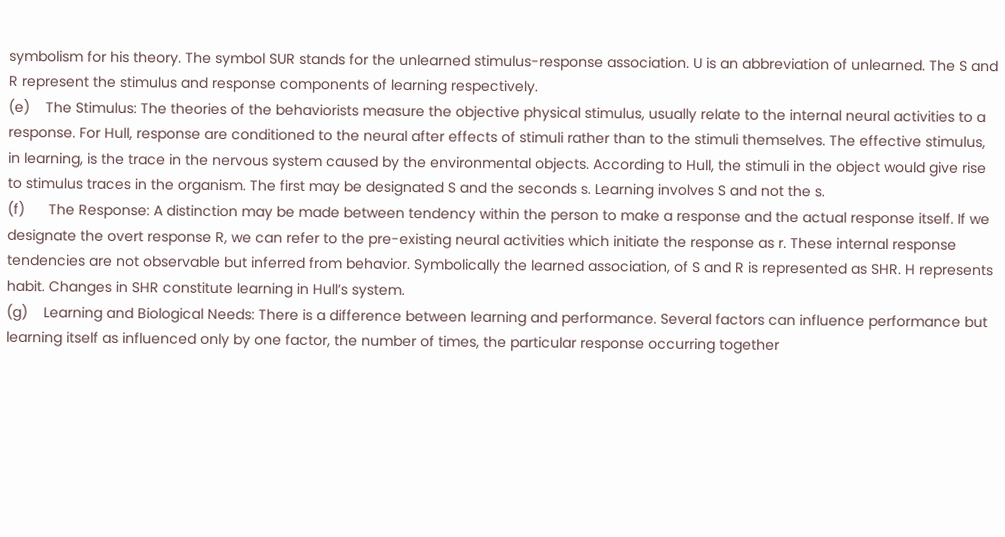symbolism for his theory. The symbol SUR stands for the unlearned stimulus-response association. U is an abbreviation of unlearned. The S and R represent the stimulus and response components of learning respectively.
(e)    The Stimulus: The theories of the behaviorists measure the objective physical stimulus, usually relate to the internal neural activities to a response. For Hull, response are conditioned to the neural after effects of stimuli rather than to the stimuli themselves. The effective stimulus, in learning, is the trace in the nervous system caused by the environmental objects. According to Hull, the stimuli in the object would give rise to stimulus traces in the organism. The first may be designated S and the seconds s. Learning involves S and not the s.
(f)      The Response: A distinction may be made between tendency within the person to make a response and the actual response itself. If we designate the overt response R, we can refer to the pre-existing neural activities which initiate the response as r. These internal response tendencies are not observable but inferred from behavior. Symbolically the learned association, of S and R is represented as SHR. H represents habit. Changes in SHR constitute learning in Hull’s system.
(g)    Learning and Biological Needs: There is a difference between learning and performance. Several factors can influence performance but learning itself as influenced only by one factor, the number of times, the particular response occurring together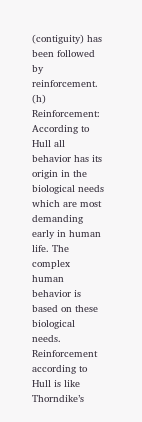(contiguity) has been followed by reinforcement.
(h)    Reinforcement: According to Hull all behavior has its origin in the biological needs which are most demanding early in human life. The complex human behavior is based on these biological needs. Reinforcement according to Hull is like Thorndike’s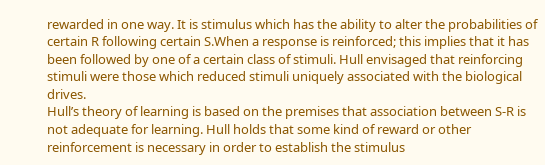rewarded in one way. It is stimulus which has the ability to alter the probabilities of certain R following certain S.When a response is reinforced; this implies that it has been followed by one of a certain class of stimuli. Hull envisaged that reinforcing stimuli were those which reduced stimuli uniquely associated with the biological drives.
Hull’s theory of learning is based on the premises that association between S-R is not adequate for learning. Hull holds that some kind of reward or other reinforcement is necessary in order to establish the stimulus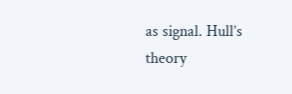as signal. Hull’s theory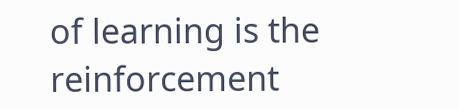of learning is the reinforcement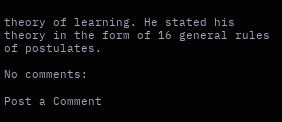theory of learning. He stated his theory in the form of 16 general rules of postulates.

No comments:

Post a Comment